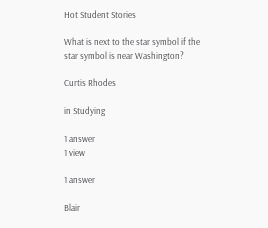Hot Student Stories

What is next to the star symbol if the star symbol is near Washington?

Curtis Rhodes

in Studying

1 answer
1 view

1 answer

Blair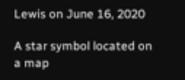Lewis on June 16, 2020

A star symbol located on a map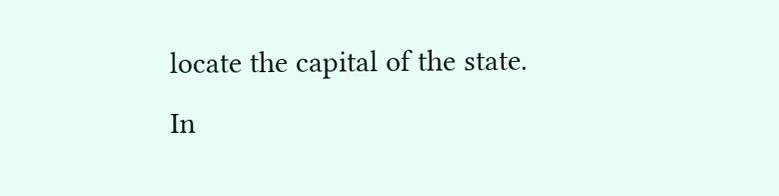locate the capital of the state. In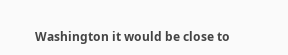Washington it would be close to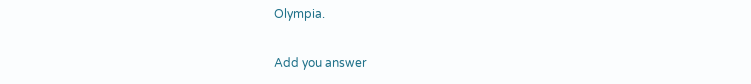Olympia.

Add you answer